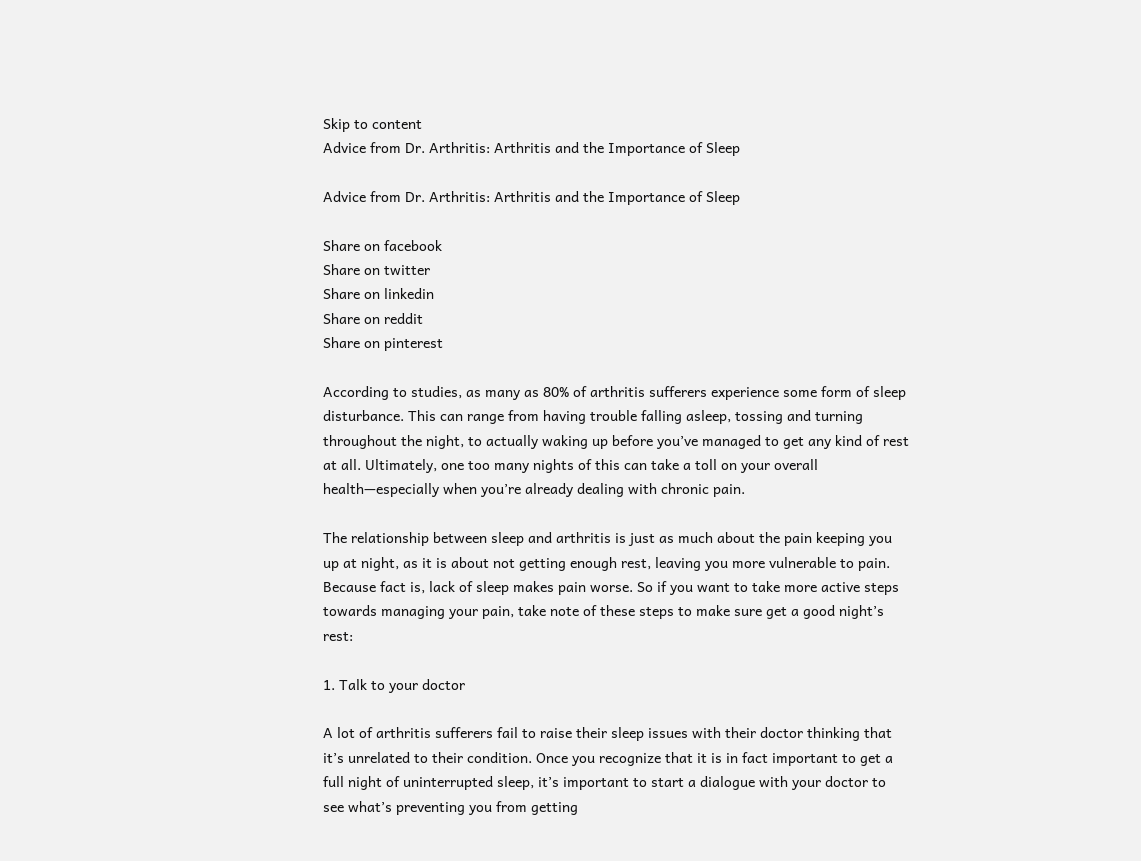Skip to content
Advice from Dr. Arthritis: Arthritis and the Importance of Sleep

Advice from Dr. Arthritis: Arthritis and the Importance of Sleep

Share on facebook
Share on twitter
Share on linkedin
Share on reddit
Share on pinterest

According to studies, as many as 80% of arthritis sufferers experience some form of sleep disturbance. This can range from having trouble falling asleep, tossing and turning throughout the night, to actually waking up before you’ve managed to get any kind of rest at all. Ultimately, one too many nights of this can take a toll on your overall health—especially when you’re already dealing with chronic pain.

The relationship between sleep and arthritis is just as much about the pain keeping you up at night, as it is about not getting enough rest, leaving you more vulnerable to pain. Because fact is, lack of sleep makes pain worse. So if you want to take more active steps towards managing your pain, take note of these steps to make sure get a good night’s rest:

1. Talk to your doctor

A lot of arthritis sufferers fail to raise their sleep issues with their doctor thinking that it’s unrelated to their condition. Once you recognize that it is in fact important to get a full night of uninterrupted sleep, it’s important to start a dialogue with your doctor to see what’s preventing you from getting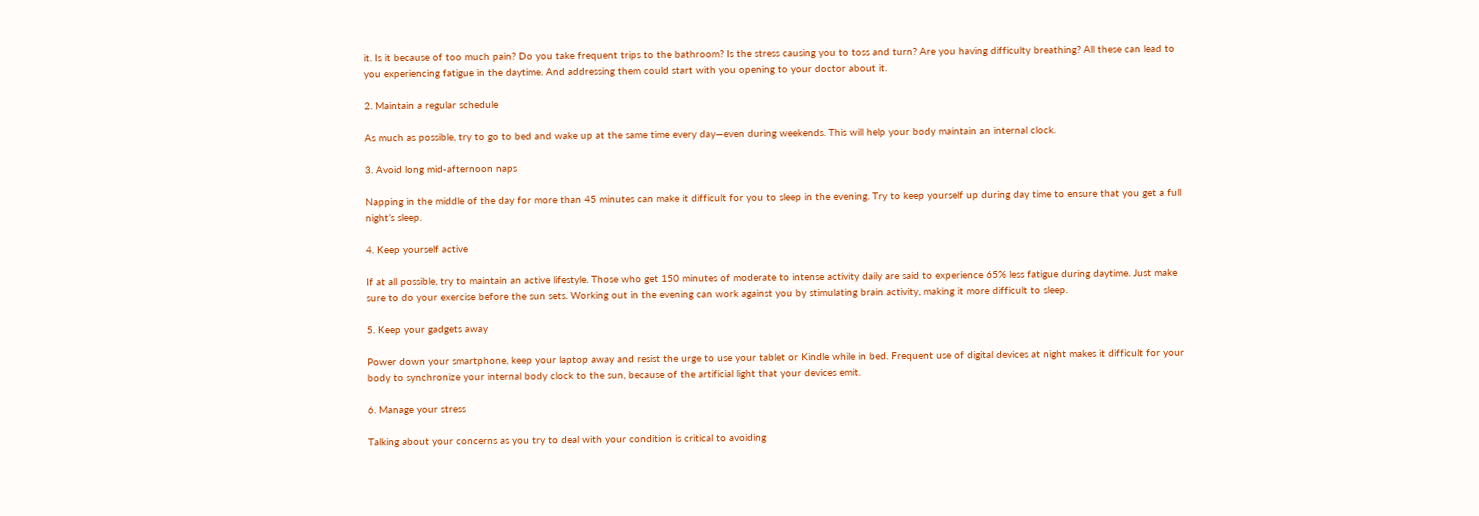it. Is it because of too much pain? Do you take frequent trips to the bathroom? Is the stress causing you to toss and turn? Are you having difficulty breathing? All these can lead to you experiencing fatigue in the daytime. And addressing them could start with you opening to your doctor about it.

2. Maintain a regular schedule

As much as possible, try to go to bed and wake up at the same time every day—even during weekends. This will help your body maintain an internal clock.

3. Avoid long mid-afternoon naps

Napping in the middle of the day for more than 45 minutes can make it difficult for you to sleep in the evening. Try to keep yourself up during day time to ensure that you get a full night’s sleep.

4. Keep yourself active

If at all possible, try to maintain an active lifestyle. Those who get 150 minutes of moderate to intense activity daily are said to experience 65% less fatigue during daytime. Just make sure to do your exercise before the sun sets. Working out in the evening can work against you by stimulating brain activity, making it more difficult to sleep.

5. Keep your gadgets away

Power down your smartphone, keep your laptop away and resist the urge to use your tablet or Kindle while in bed. Frequent use of digital devices at night makes it difficult for your body to synchronize your internal body clock to the sun, because of the artificial light that your devices emit.

6. Manage your stress

Talking about your concerns as you try to deal with your condition is critical to avoiding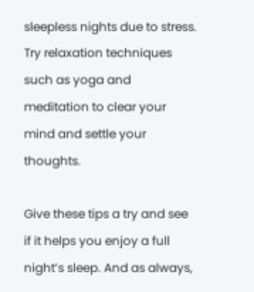sleepless nights due to stress. Try relaxation techniques such as yoga and meditation to clear your mind and settle your thoughts.

Give these tips a try and see if it helps you enjoy a full night’s sleep. And as always,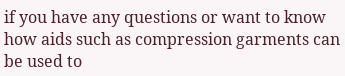if you have any questions or want to know how aids such as compression garments can be used to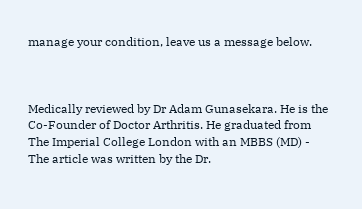manage your condition, leave us a message below.



Medically reviewed by Dr Adam Gunasekara. He is the Co-Founder of Doctor Arthritis. He graduated from The Imperial College London with an MBBS (MD) - The article was written by the Dr.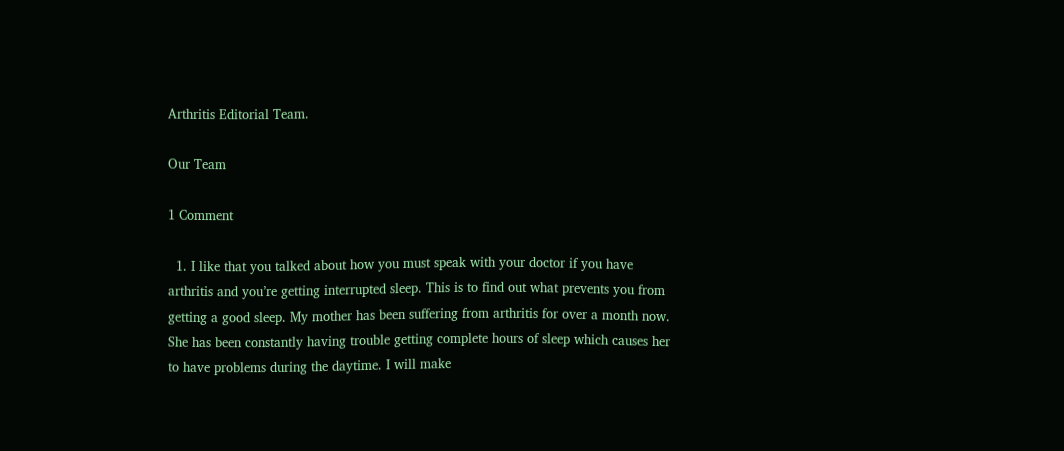Arthritis Editorial Team.

Our Team

1 Comment

  1. I like that you talked about how you must speak with your doctor if you have arthritis and you’re getting interrupted sleep. This is to find out what prevents you from getting a good sleep. My mother has been suffering from arthritis for over a month now. She has been constantly having trouble getting complete hours of sleep which causes her to have problems during the daytime. I will make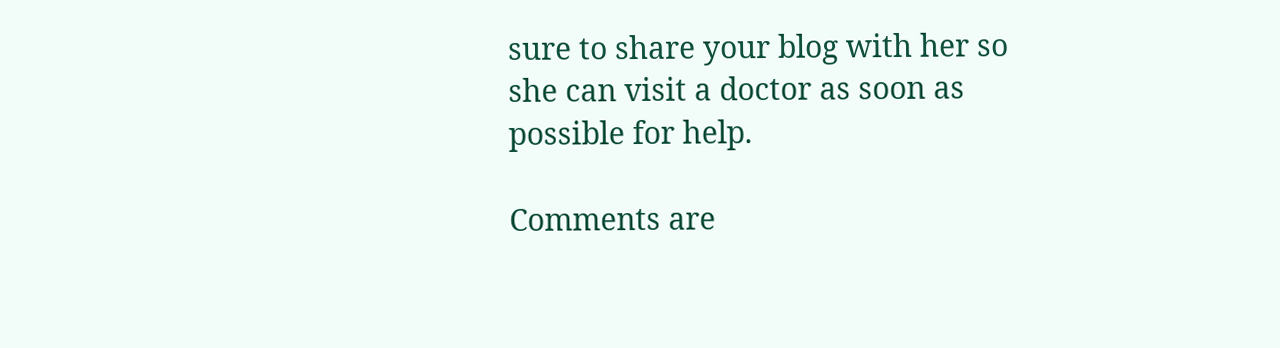sure to share your blog with her so she can visit a doctor as soon as possible for help.

Comments are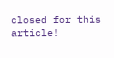closed for this article!